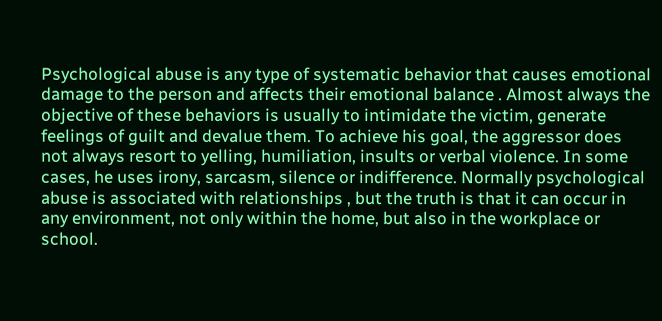Psychological abuse is any type of systematic behavior that causes emotional damage to the person and affects their emotional balance . Almost always the objective of these behaviors is usually to intimidate the victim, generate feelings of guilt and devalue them. To achieve his goal, the aggressor does not always resort to yelling, humiliation, insults or verbal violence. In some cases, he uses irony, sarcasm, silence or indifference. Normally psychological abuse is associated with relationships , but the truth is that it can occur in any environment, not only within the home, but also in the workplace or school.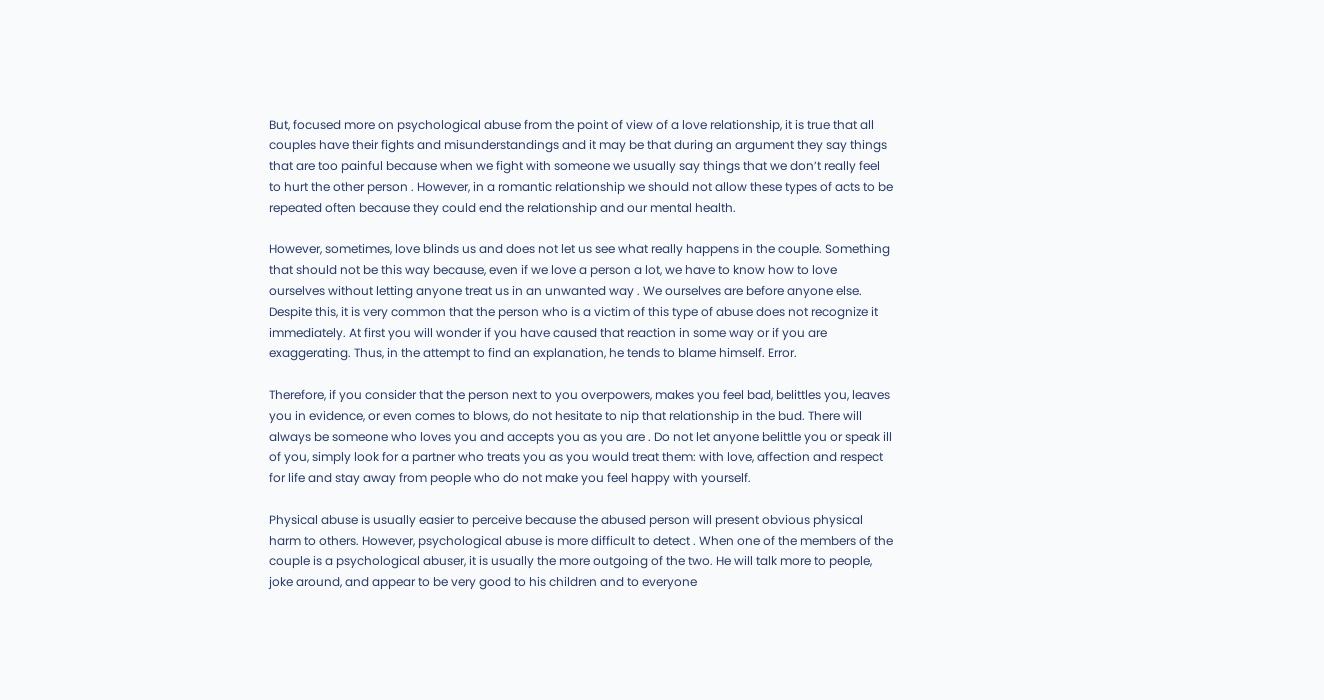But, focused more on psychological abuse from the point of view of a love relationship, it is true that all couples have their fights and misunderstandings and it may be that during an argument they say things that are too painful because when we fight with someone we usually say things that we don’t really feel to hurt the other person . However, in a romantic relationship we should not allow these types of acts to be repeated often because they could end the relationship and our mental health.

However, sometimes, love blinds us and does not let us see what really happens in the couple. Something that should not be this way because, even if we love a person a lot, we have to know how to love ourselves without letting anyone treat us in an unwanted way . We ourselves are before anyone else. Despite this, it is very common that the person who is a victim of this type of abuse does not recognize it immediately. At first you will wonder if you have caused that reaction in some way or if you are exaggerating. Thus, in the attempt to find an explanation, he tends to blame himself. Error.

Therefore, if you consider that the person next to you overpowers, makes you feel bad, belittles you, leaves you in evidence, or even comes to blows, do not hesitate to nip that relationship in the bud. There will always be someone who loves you and accepts you as you are . Do not let anyone belittle you or speak ill of you, simply look for a partner who treats you as you would treat them: with love, affection and respect for life and stay away from people who do not make you feel happy with yourself.

Physical abuse is usually easier to perceive because the abused person will present obvious physical harm to others. However, psychological abuse is more difficult to detect . When one of the members of the couple is a psychological abuser, it is usually the more outgoing of the two. He will talk more to people, joke around, and appear to be very good to his children and to everyone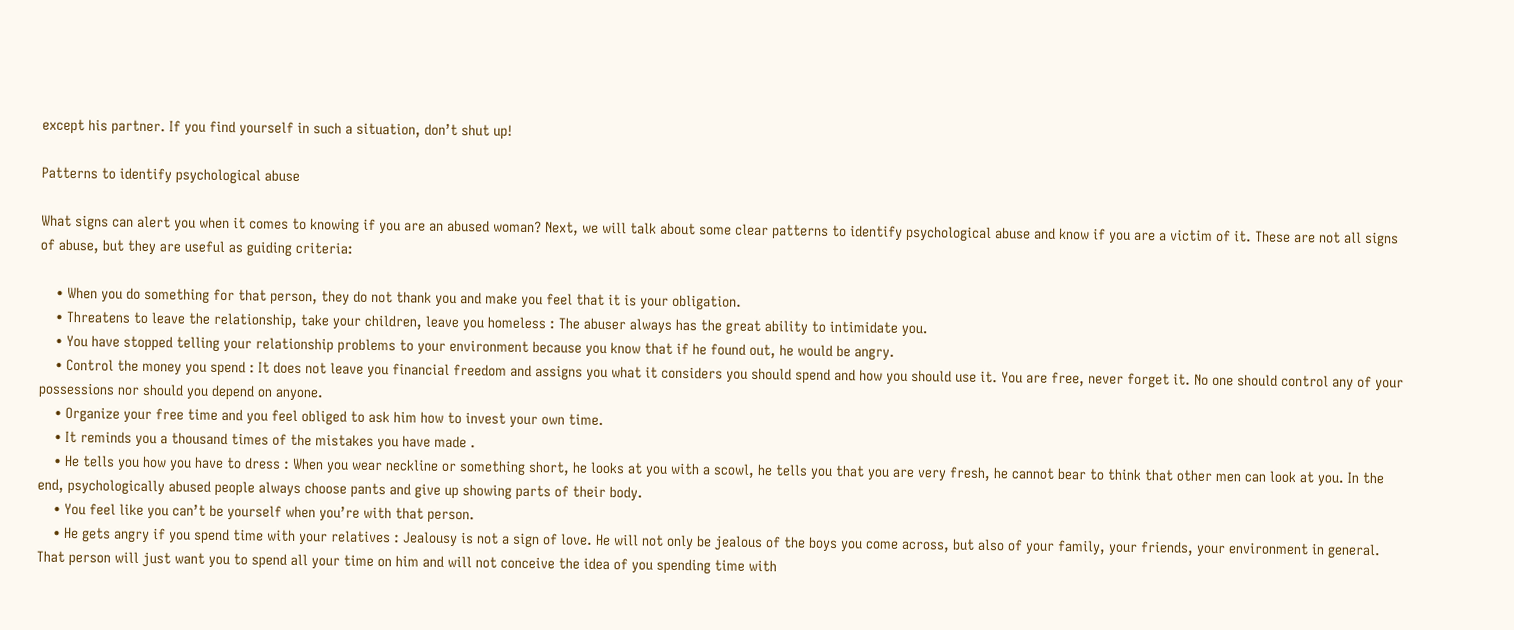except his partner. If you find yourself in such a situation, don’t shut up!

Patterns to identify psychological abuse

What signs can alert you when it comes to knowing if you are an abused woman? Next, we will talk about some clear patterns to identify psychological abuse and know if you are a victim of it. These are not all signs of abuse, but they are useful as guiding criteria:

    • When you do something for that person, they do not thank you and make you feel that it is your obligation.
    • Threatens to leave the relationship, take your children, leave you homeless : The abuser always has the great ability to intimidate you.
    • You have stopped telling your relationship problems to your environment because you know that if he found out, he would be angry.
    • Control the money you spend : It does not leave you financial freedom and assigns you what it considers you should spend and how you should use it. You are free, never forget it. No one should control any of your possessions nor should you depend on anyone.
    • Organize your free time and you feel obliged to ask him how to invest your own time.
    • It reminds you a thousand times of the mistakes you have made .
    • He tells you how you have to dress : When you wear neckline or something short, he looks at you with a scowl, he tells you that you are very fresh, he cannot bear to think that other men can look at you. In the end, psychologically abused people always choose pants and give up showing parts of their body.
    • You feel like you can’t be yourself when you’re with that person.
    • He gets angry if you spend time with your relatives : Jealousy is not a sign of love. He will not only be jealous of the boys you come across, but also of your family, your friends, your environment in general. That person will just want you to spend all your time on him and will not conceive the idea of you spending time with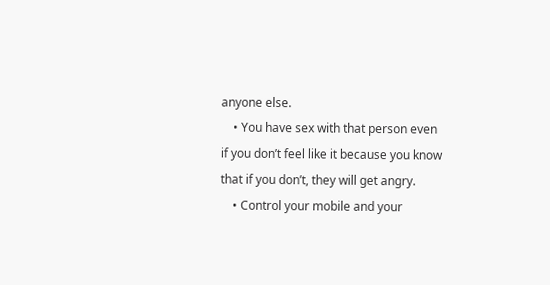anyone else.
    • You have sex with that person even if you don’t feel like it because you know that if you don’t, they will get angry.
    • Control your mobile and your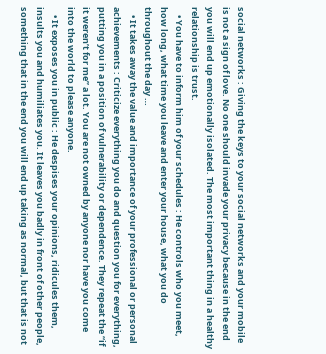social networks : Giving the keys to your social networks and your mobile is not a sign of love. No one should invade your privacy because in the end you will end up emotionally isolated. The most important thing in a healthy relationship is trust.
    • You have to inform him of your schedules : He controls who you meet, how long, what time you leave and enter your house, what you do throughout the day …
    • It takes away the value and importance of your professional or personal achievements : Criticize everything you do and question you for everything, putting you in a position of vulnerability or dependence. They repeat the “if it weren’t for me” a lot. You are not owned by anyone nor have you come into the world to please anyone.
    • It exposes you in public : He despises your opinions, ridicules them, insults you and humiliates you. It leaves you badly in front of other people, something that in the end you will end up taking as normal, but that is not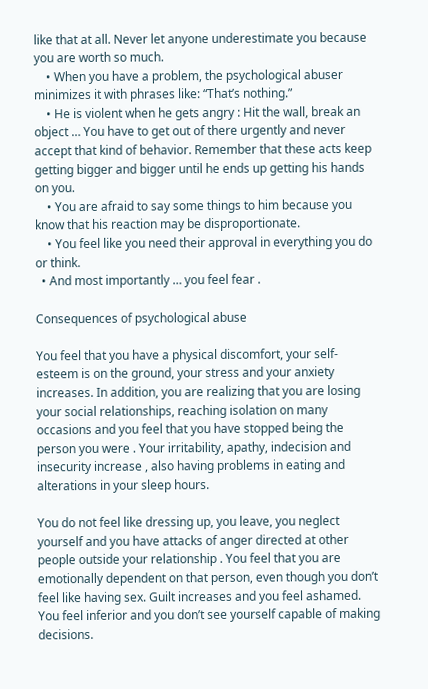like that at all. Never let anyone underestimate you because you are worth so much.
    • When you have a problem, the psychological abuser minimizes it with phrases like: “That’s nothing.”
    • He is violent when he gets angry : Hit the wall, break an object … You have to get out of there urgently and never accept that kind of behavior. Remember that these acts keep getting bigger and bigger until he ends up getting his hands on you.
    • You are afraid to say some things to him because you know that his reaction may be disproportionate.
    • You feel like you need their approval in everything you do or think.
  • And most importantly … you feel fear .

Consequences of psychological abuse

You feel that you have a physical discomfort, your self-esteem is on the ground, your stress and your anxiety increases. In addition, you are realizing that you are losing your social relationships, reaching isolation on many occasions and you feel that you have stopped being the person you were . Your irritability, apathy, indecision and insecurity increase , also having problems in eating and alterations in your sleep hours.

You do not feel like dressing up, you leave, you neglect yourself and you have attacks of anger directed at other people outside your relationship . You feel that you are emotionally dependent on that person, even though you don’t feel like having sex. Guilt increases and you feel ashamed. You feel inferior and you don’t see yourself capable of making decisions.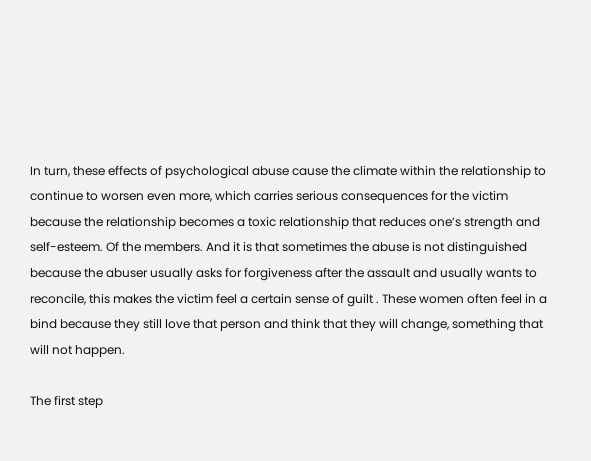In turn, these effects of psychological abuse cause the climate within the relationship to continue to worsen even more, which carries serious consequences for the victim because the relationship becomes a toxic relationship that reduces one’s strength and self-esteem. Of the members. And it is that sometimes the abuse is not distinguished because the abuser usually asks for forgiveness after the assault and usually wants to reconcile, this makes the victim feel a certain sense of guilt . These women often feel in a bind because they still love that person and think that they will change, something that will not happen.

The first step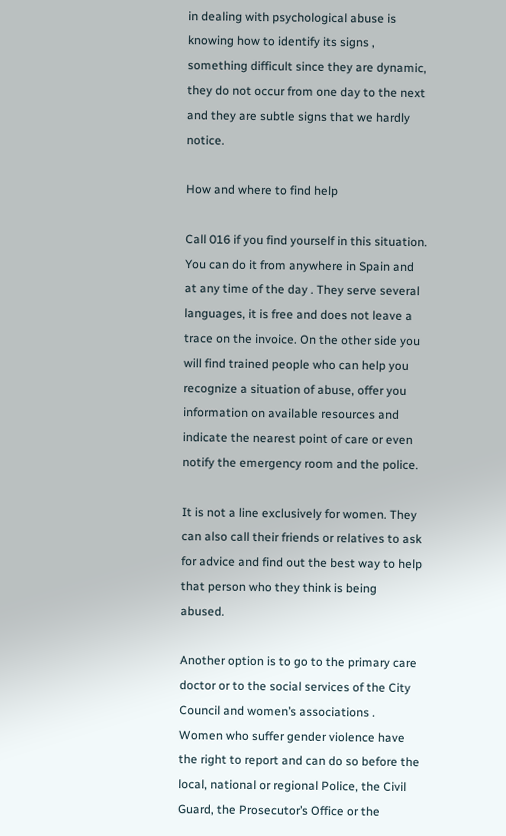in dealing with psychological abuse is knowing how to identify its signs , something difficult since they are dynamic, they do not occur from one day to the next and they are subtle signs that we hardly notice.

How and where to find help

Call 016 if you find yourself in this situation. You can do it from anywhere in Spain and at any time of the day . They serve several languages, it is free and does not leave a trace on the invoice. On the other side you will find trained people who can help you recognize a situation of abuse, offer you information on available resources and indicate the nearest point of care or even notify the emergency room and the police.

It is not a line exclusively for women. They can also call their friends or relatives to ask for advice and find out the best way to help that person who they think is being abused.

Another option is to go to the primary care doctor or to the social services of the City Council and women’s associations . Women who suffer gender violence have the right to report and can do so before the local, national or regional Police, the Civil Guard, the Prosecutor’s Office or the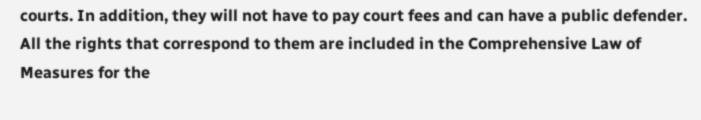courts. In addition, they will not have to pay court fees and can have a public defender. All the rights that correspond to them are included in the Comprehensive Law of Measures for the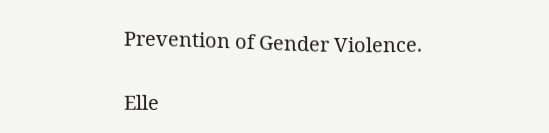Prevention of Gender Violence.

Elle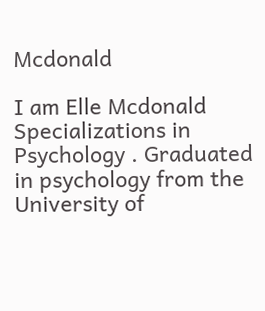Mcdonald

I am Elle Mcdonald Specializations in Psychology . Graduated in psychology from the University of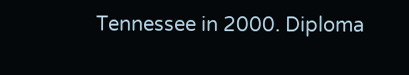Tennessee in 2000. Diploma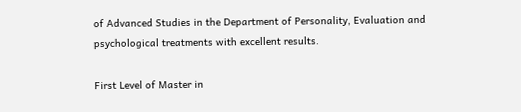of Advanced Studies in the Department of Personality, Evaluation and psychological treatments with excellent results.

First Level of Master in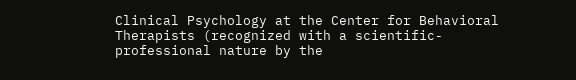Clinical Psychology at the Center for Behavioral Therapists (recognized with a scientific-professional nature by the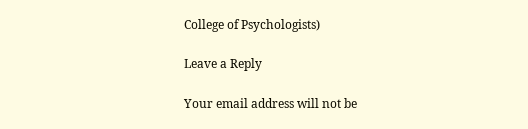College of Psychologists)

Leave a Reply

Your email address will not be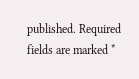published. Required fields are marked *